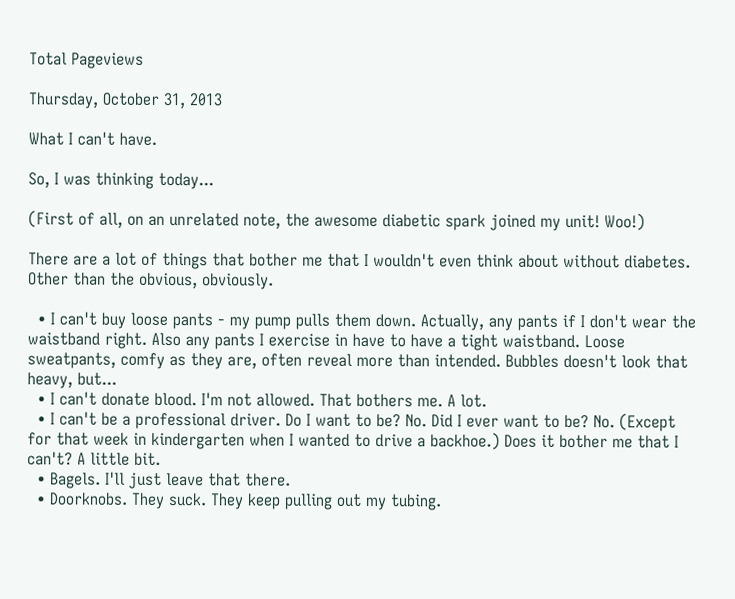Total Pageviews

Thursday, October 31, 2013

What I can't have.

So, I was thinking today...

(First of all, on an unrelated note, the awesome diabetic spark joined my unit! Woo!)

There are a lot of things that bother me that I wouldn't even think about without diabetes. Other than the obvious, obviously.

  • I can't buy loose pants - my pump pulls them down. Actually, any pants if I don't wear the waistband right. Also any pants I exercise in have to have a tight waistband. Loose sweatpants, comfy as they are, often reveal more than intended. Bubbles doesn't look that heavy, but...
  • I can't donate blood. I'm not allowed. That bothers me. A lot.
  • I can't be a professional driver. Do I want to be? No. Did I ever want to be? No. (Except for that week in kindergarten when I wanted to drive a backhoe.) Does it bother me that I can't? A little bit.
  • Bagels. I'll just leave that there.
  • Doorknobs. They suck. They keep pulling out my tubing.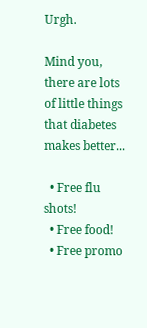Urgh.

Mind you, there are lots of little things that diabetes makes better...

  • Free flu shots!
  • Free food!
  • Free promo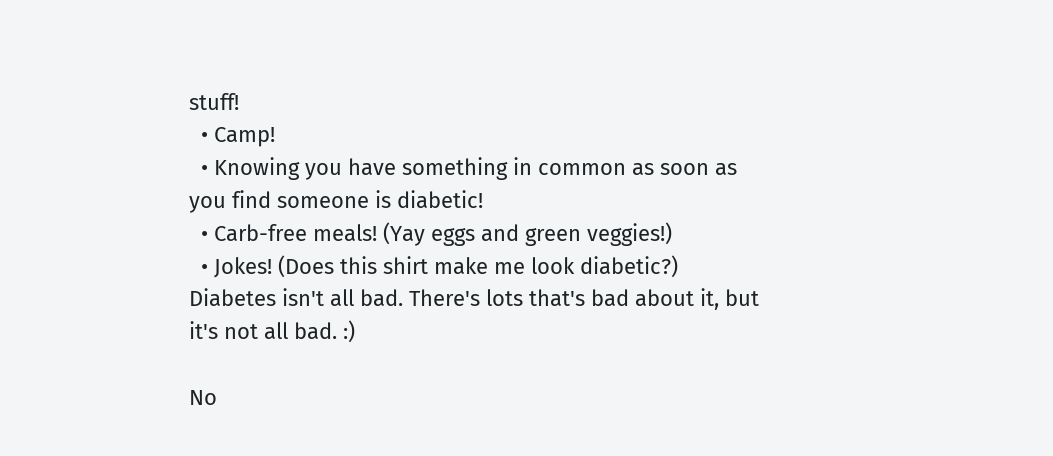stuff!
  • Camp!
  • Knowing you have something in common as soon as you find someone is diabetic!
  • Carb-free meals! (Yay eggs and green veggies!)
  • Jokes! (Does this shirt make me look diabetic?)
Diabetes isn't all bad. There's lots that's bad about it, but it's not all bad. :)

No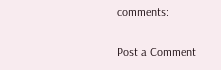comments:

Post a Comment